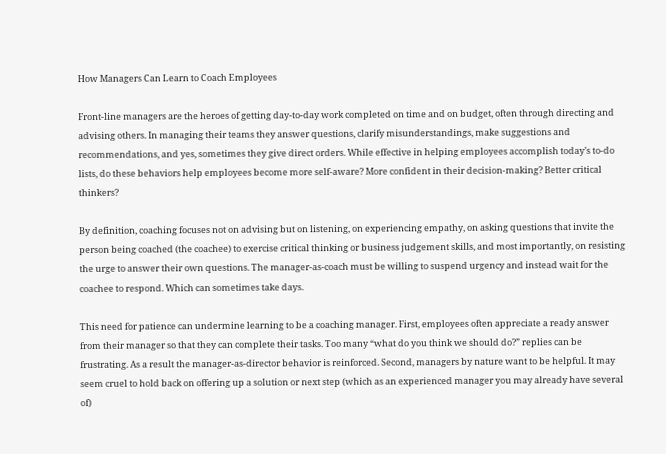How Managers Can Learn to Coach Employees

Front-line managers are the heroes of getting day-to-day work completed on time and on budget, often through directing and advising others. In managing their teams they answer questions, clarify misunderstandings, make suggestions and recommendations, and yes, sometimes they give direct orders. While effective in helping employees accomplish today’s to-do lists, do these behaviors help employees become more self-aware? More confident in their decision-making? Better critical thinkers?

By definition, coaching focuses not on advising but on listening, on experiencing empathy, on asking questions that invite the person being coached (the coachee) to exercise critical thinking or business judgement skills, and most importantly, on resisting the urge to answer their own questions. The manager-as-coach must be willing to suspend urgency and instead wait for the coachee to respond. Which can sometimes take days.

This need for patience can undermine learning to be a coaching manager. First, employees often appreciate a ready answer from their manager so that they can complete their tasks. Too many “what do you think we should do?” replies can be frustrating. As a result the manager-as-director behavior is reinforced. Second, managers by nature want to be helpful. It may seem cruel to hold back on offering up a solution or next step (which as an experienced manager you may already have several of)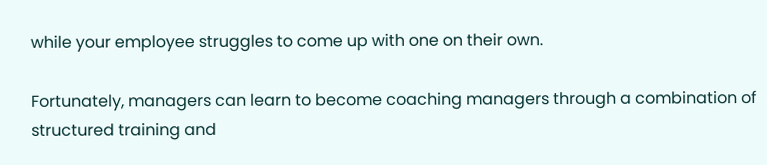while your employee struggles to come up with one on their own.

Fortunately, managers can learn to become coaching managers through a combination of structured training and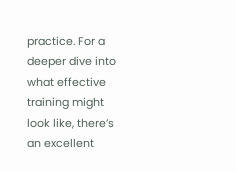practice. For a deeper dive into what effective training might look like, there’s an excellent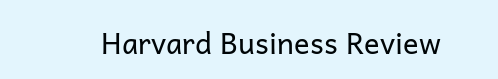Harvard Business Review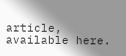article, available here.